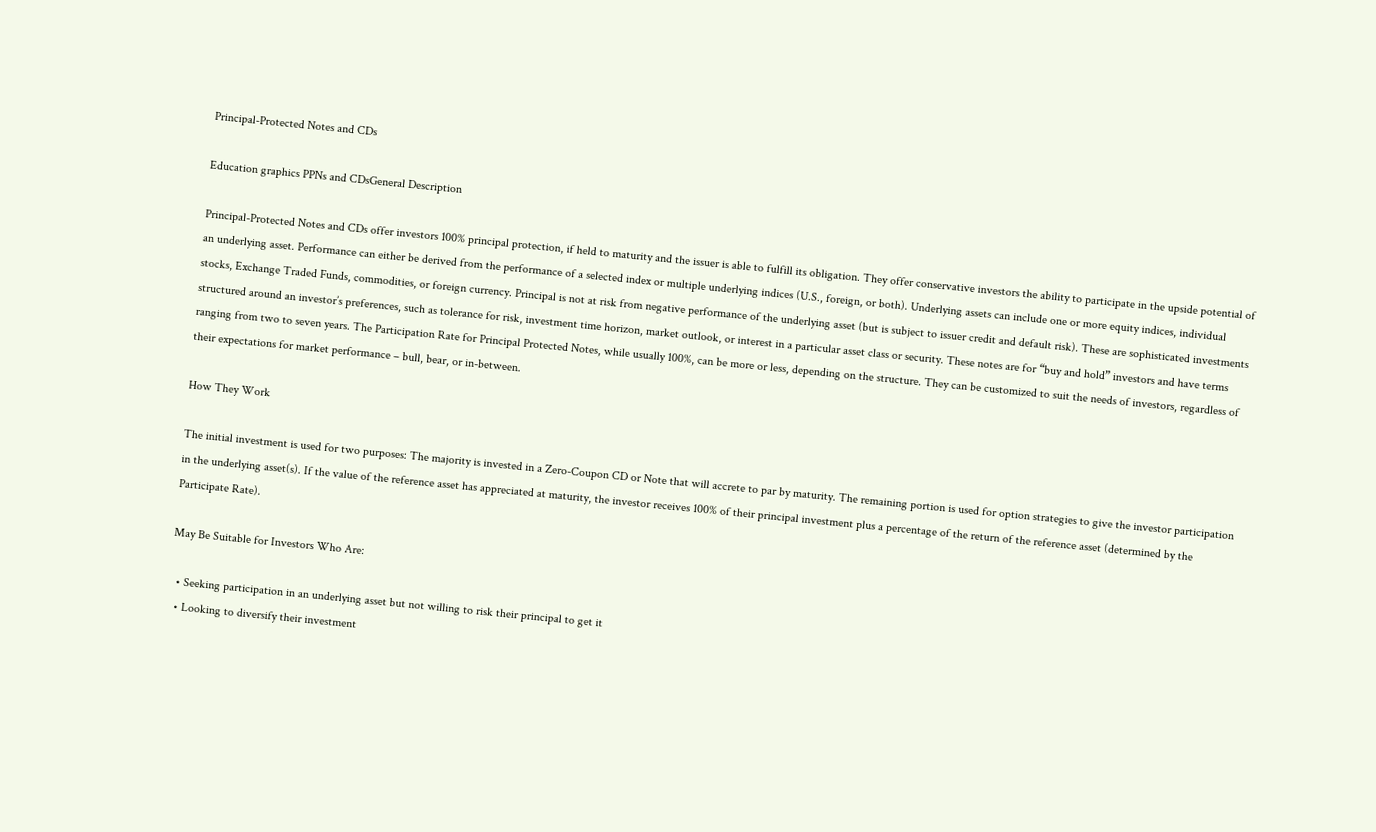Principal-Protected Notes and CDs

Education graphics PPNs and CDsGeneral Description

Principal-Protected Notes and CDs offer investors 100% principal protection, if held to maturity and the issuer is able to fulfill its obligation. They offer conservative investors the ability to participate in the upside potential of an underlying asset. Performance can either be derived from the performance of a selected index or multiple underlying indices (U.S., foreign, or both). Underlying assets can include one or more equity indices, individual stocks, Exchange Traded Funds, commodities, or foreign currency. Principal is not at risk from negative performance of the underlying asset (but is subject to issuer credit and default risk). These are sophisticated investments structured around an investor’s preferences, such as tolerance for risk, investment time horizon, market outlook, or interest in a particular asset class or security. These notes are for “buy and hold” investors and have terms ranging from two to seven years. The Participation Rate for Principal Protected Notes, while usually 100%, can be more or less, depending on the structure. They can be customized to suit the needs of investors, regardless of their expectations for market performance – bull, bear, or in-between.

How They Work

The initial investment is used for two purposes: The majority is invested in a Zero-Coupon CD or Note that will accrete to par by maturity. The remaining portion is used for option strategies to give the investor participation in the underlying asset(s). If the value of the reference asset has appreciated at maturity, the investor receives 100% of their principal investment plus a percentage of the return of the reference asset (determined by the Participate Rate).

May Be Suitable for Investors Who Are:

  • Seeking participation in an underlying asset but not willing to risk their principal to get it
  • Looking to diversify their investment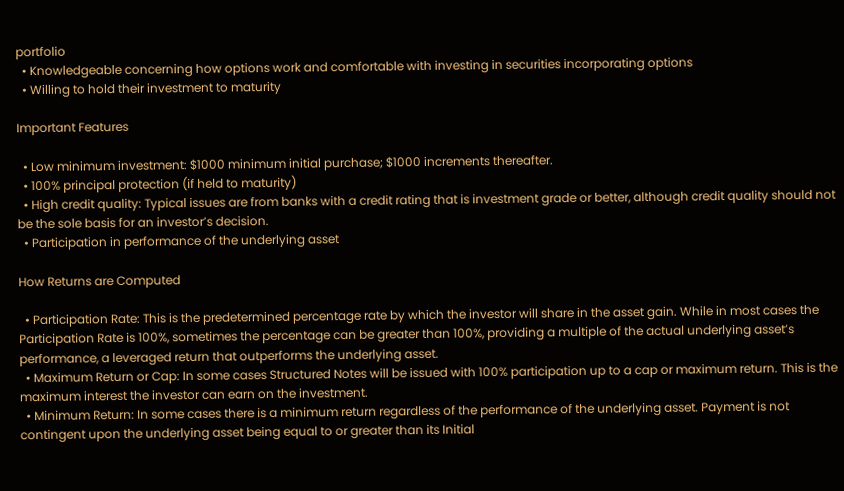portfolio
  • Knowledgeable concerning how options work and comfortable with investing in securities incorporating options
  • Willing to hold their investment to maturity

Important Features

  • Low minimum investment: $1000 minimum initial purchase; $1000 increments thereafter.
  • 100% principal protection (if held to maturity)
  • High credit quality: Typical issues are from banks with a credit rating that is investment grade or better, although credit quality should not be the sole basis for an investor’s decision.
  • Participation in performance of the underlying asset

How Returns are Computed

  • Participation Rate: This is the predetermined percentage rate by which the investor will share in the asset gain. While in most cases the Participation Rate is 100%, sometimes the percentage can be greater than 100%, providing a multiple of the actual underlying asset’s performance, a leveraged return that outperforms the underlying asset.
  • Maximum Return or Cap: In some cases Structured Notes will be issued with 100% participation up to a cap or maximum return. This is the maximum interest the investor can earn on the investment.
  • Minimum Return: In some cases there is a minimum return regardless of the performance of the underlying asset. Payment is not contingent upon the underlying asset being equal to or greater than its Initial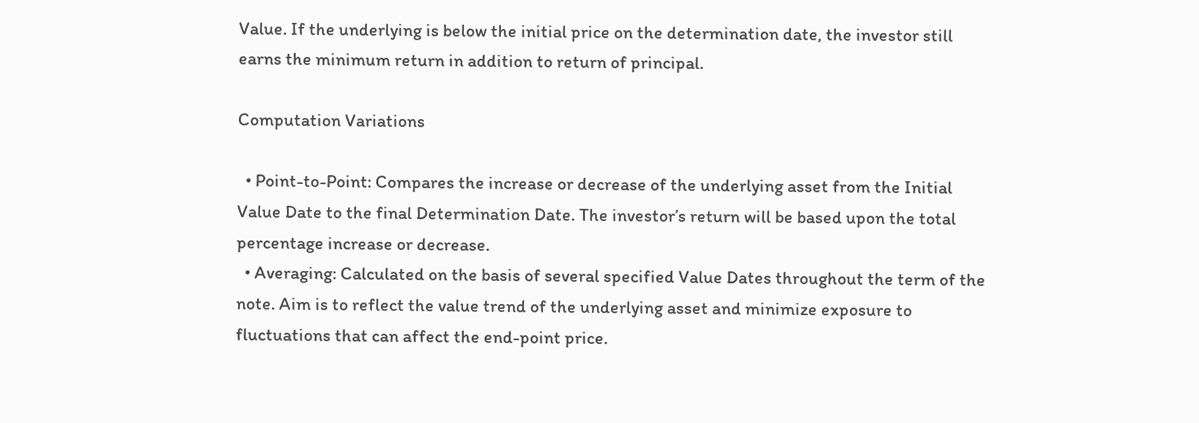Value. If the underlying is below the initial price on the determination date, the investor still earns the minimum return in addition to return of principal.

Computation Variations

  • Point-to-Point: Compares the increase or decrease of the underlying asset from the Initial Value Date to the final Determination Date. The investor’s return will be based upon the total percentage increase or decrease.
  • Averaging: Calculated on the basis of several specified Value Dates throughout the term of the note. Aim is to reflect the value trend of the underlying asset and minimize exposure to fluctuations that can affect the end-point price.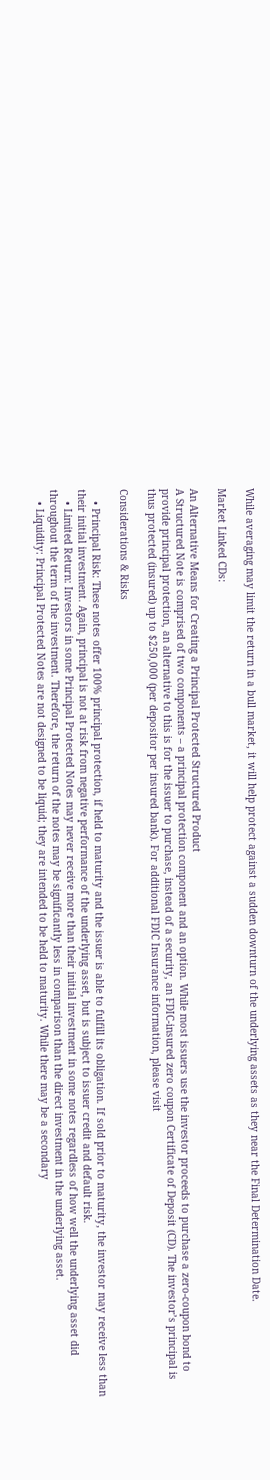While averaging may limit the return in a bull market, it will help protect against a sudden downturn of the underlying assets as they near the Final Determination Date.

Market Linked CDs:

An Alternative Means for Creating a Principal Protected Structured Product
A Structured Note is comprised of two components – a principal protection component and an option. While most issuers use the investor proceeds to purchase a zero-coupon bond to provide principal protection, an alternative to this is for the issuer to purchase, instead of a security, an FDIC-insured zero coupon Certificate of Deposit (CD). The investor’s principal is thus protected (insured) up to $250,000 (per depositor per insured bank). For additional FDIC Insurance information, please visit

Considerations & Risks

    • Principal Risk: These notes offer 100% principal protection, if held to maturity and the issuer is able to fulfill its obligation. If sold prior to maturity, the investor may receive less than their initial investment. Again, principal is not at risk from negative performance of the underlying asset, but is subject to issuer credit and default risk.
    • Limited Return: Investors in some Principal Protected Notes may never receive more than their initial investment in some notes regardless of how well the underlying asset did throughout the term of the investment. Therefore, the return of the notes may be significantly less in comparison than the direct investment in the underlying asset.
    • Liquidity: Principal Protected Notes are not designed to be liquid; they are intended to be held to maturity. While there may be a secondary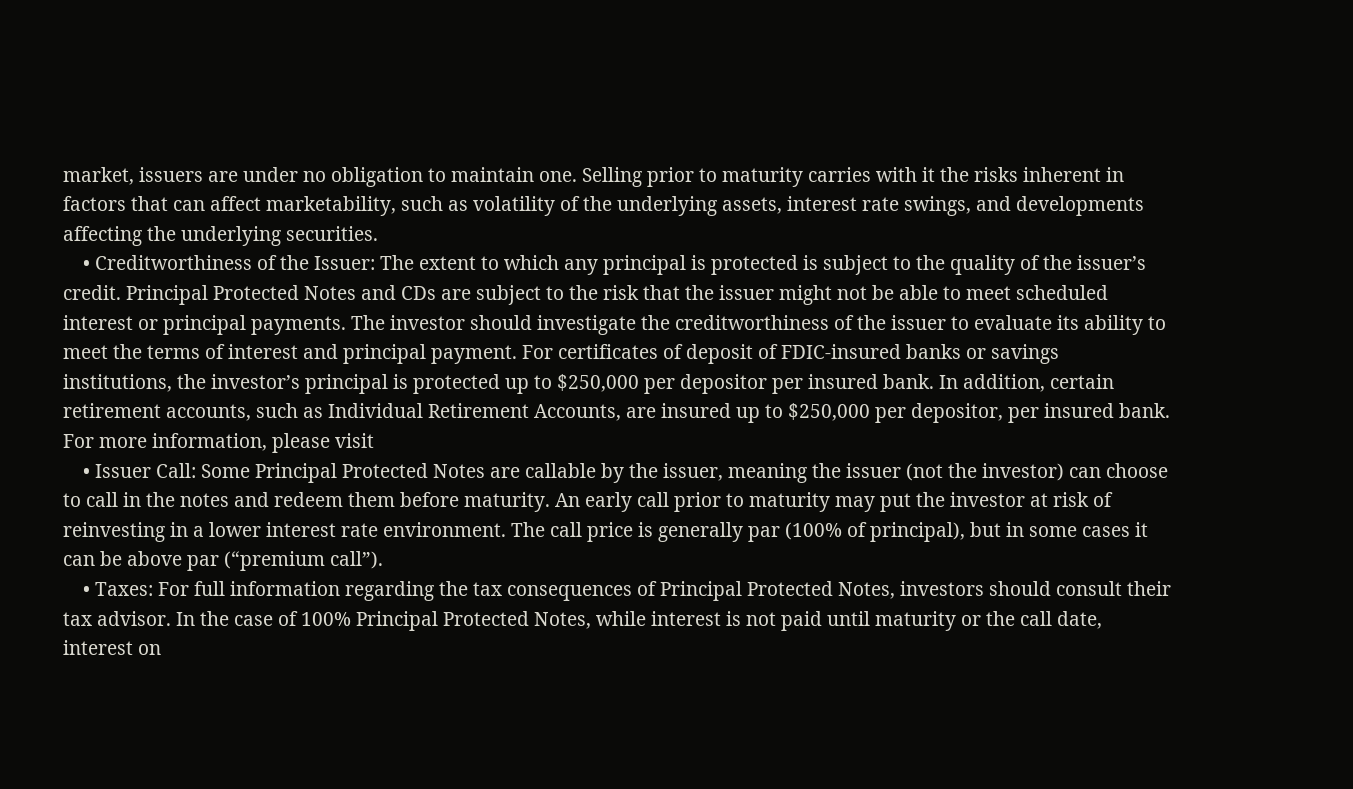market, issuers are under no obligation to maintain one. Selling prior to maturity carries with it the risks inherent in factors that can affect marketability, such as volatility of the underlying assets, interest rate swings, and developments affecting the underlying securities.
    • Creditworthiness of the Issuer: The extent to which any principal is protected is subject to the quality of the issuer’s credit. Principal Protected Notes and CDs are subject to the risk that the issuer might not be able to meet scheduled interest or principal payments. The investor should investigate the creditworthiness of the issuer to evaluate its ability to meet the terms of interest and principal payment. For certificates of deposit of FDIC-insured banks or savings institutions, the investor’s principal is protected up to $250,000 per depositor per insured bank. In addition, certain retirement accounts, such as Individual Retirement Accounts, are insured up to $250,000 per depositor, per insured bank. For more information, please visit
    • Issuer Call: Some Principal Protected Notes are callable by the issuer, meaning the issuer (not the investor) can choose to call in the notes and redeem them before maturity. An early call prior to maturity may put the investor at risk of reinvesting in a lower interest rate environment. The call price is generally par (100% of principal), but in some cases it can be above par (“premium call”).
    • Taxes: For full information regarding the tax consequences of Principal Protected Notes, investors should consult their tax advisor. In the case of 100% Principal Protected Notes, while interest is not paid until maturity or the call date, interest on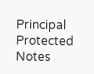Principal Protected Notes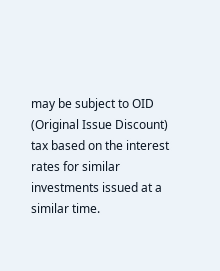may be subject to OID (Original Issue Discount) tax based on the interest rates for similar investments issued at a similar time.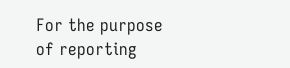For the purpose of reporting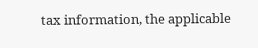tax information, the applicable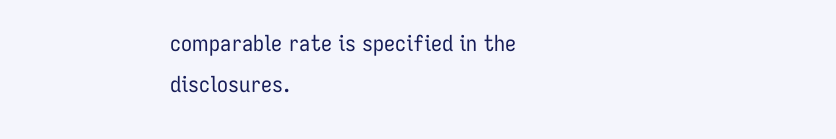comparable rate is specified in the disclosures.